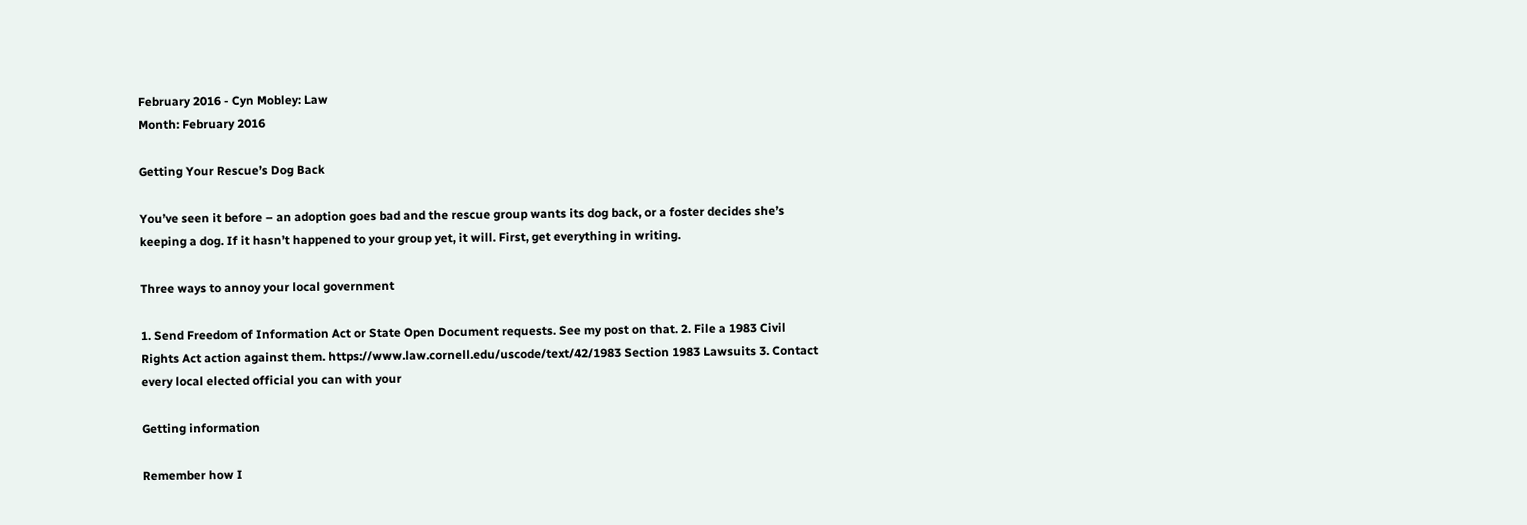February 2016 - Cyn Mobley: Law
Month: February 2016

Getting Your Rescue’s Dog Back

You’ve seen it before – an adoption goes bad and the rescue group wants its dog back, or a foster decides she’s keeping a dog. If it hasn’t happened to your group yet, it will. First, get everything in writing.

Three ways to annoy your local government

1. Send Freedom of Information Act or State Open Document requests. See my post on that. 2. File a 1983 Civil Rights Act action against them. https://www.law.cornell.edu/uscode/text/42/1983 Section 1983 Lawsuits 3. Contact every local elected official you can with your

Getting information

Remember how I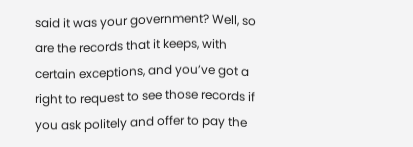said it was your government? Well, so are the records that it keeps, with certain exceptions, and you’ve got a right to request to see those records if you ask politely and offer to pay the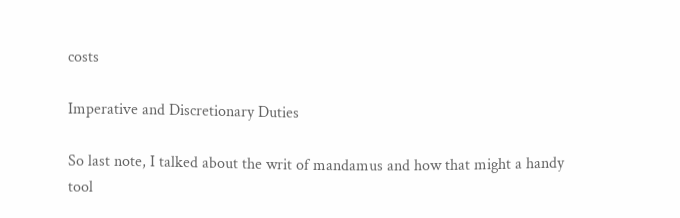costs

Imperative and Discretionary Duties

So last note, I talked about the writ of mandamus and how that might a handy tool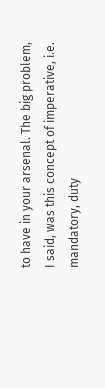to have in your arsenal. The big problem, I said, was this concept of imperative, i.e. mandatory, duty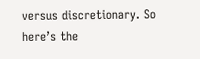versus discretionary. So here’s the